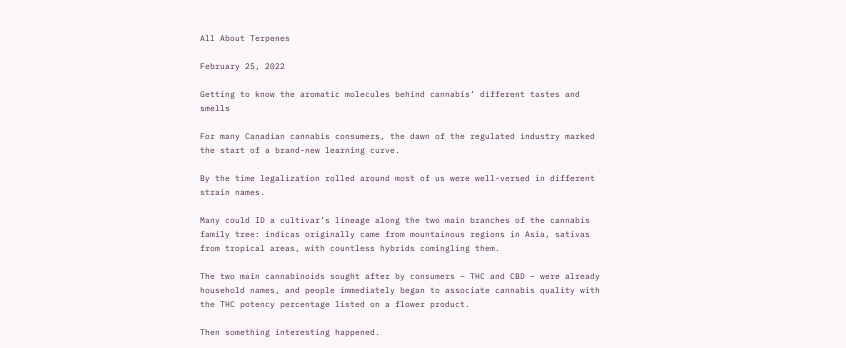All About Terpenes

February 25, 2022

Getting to know the aromatic molecules behind cannabis’ different tastes and smells

For many Canadian cannabis consumers, the dawn of the regulated industry marked the start of a brand-new learning curve.

By the time legalization rolled around most of us were well-versed in different strain names.

Many could ID a cultivar’s lineage along the two main branches of the cannabis family tree: indicas originally came from mountainous regions in Asia, sativas from tropical areas, with countless hybrids comingling them.

The two main cannabinoids sought after by consumers – THC and CBD – were already household names, and people immediately began to associate cannabis quality with the THC potency percentage listed on a flower product.

Then something interesting happened.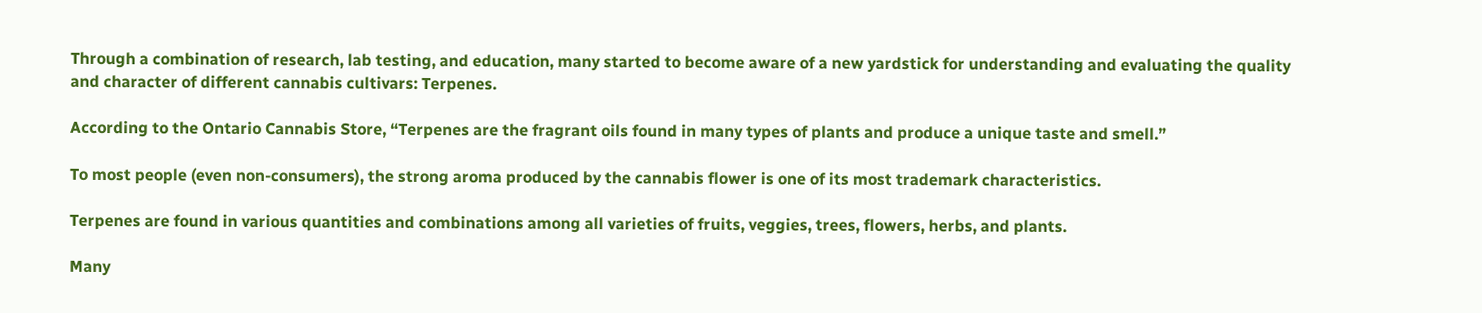Through a combination of research, lab testing, and education, many started to become aware of a new yardstick for understanding and evaluating the quality and character of different cannabis cultivars: Terpenes.

According to the Ontario Cannabis Store, “Terpenes are the fragrant oils found in many types of plants and produce a unique taste and smell.”

To most people (even non-consumers), the strong aroma produced by the cannabis flower is one of its most trademark characteristics.

Terpenes are found in various quantities and combinations among all varieties of fruits, veggies, trees, flowers, herbs, and plants.

Many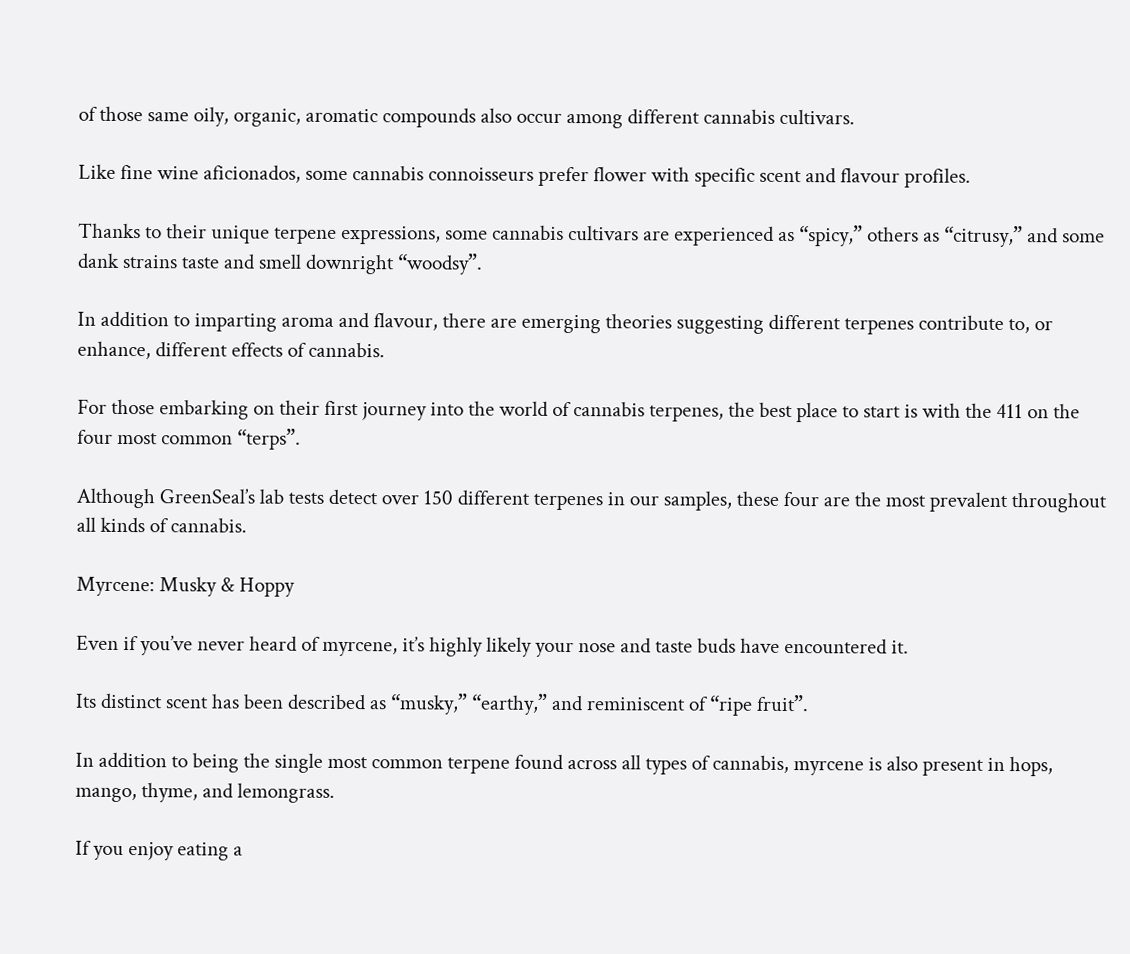of those same oily, organic, aromatic compounds also occur among different cannabis cultivars.

Like fine wine aficionados, some cannabis connoisseurs prefer flower with specific scent and flavour profiles.

Thanks to their unique terpene expressions, some cannabis cultivars are experienced as “spicy,” others as “citrusy,” and some dank strains taste and smell downright “woodsy”.

In addition to imparting aroma and flavour, there are emerging theories suggesting different terpenes contribute to, or enhance, different effects of cannabis.

For those embarking on their first journey into the world of cannabis terpenes, the best place to start is with the 411 on the four most common “terps”.

Although GreenSeal’s lab tests detect over 150 different terpenes in our samples, these four are the most prevalent throughout all kinds of cannabis.

Myrcene: Musky & Hoppy

Even if you’ve never heard of myrcene, it’s highly likely your nose and taste buds have encountered it.

Its distinct scent has been described as “musky,” “earthy,” and reminiscent of “ripe fruit”.

In addition to being the single most common terpene found across all types of cannabis, myrcene is also present in hops, mango, thyme, and lemongrass.

If you enjoy eating a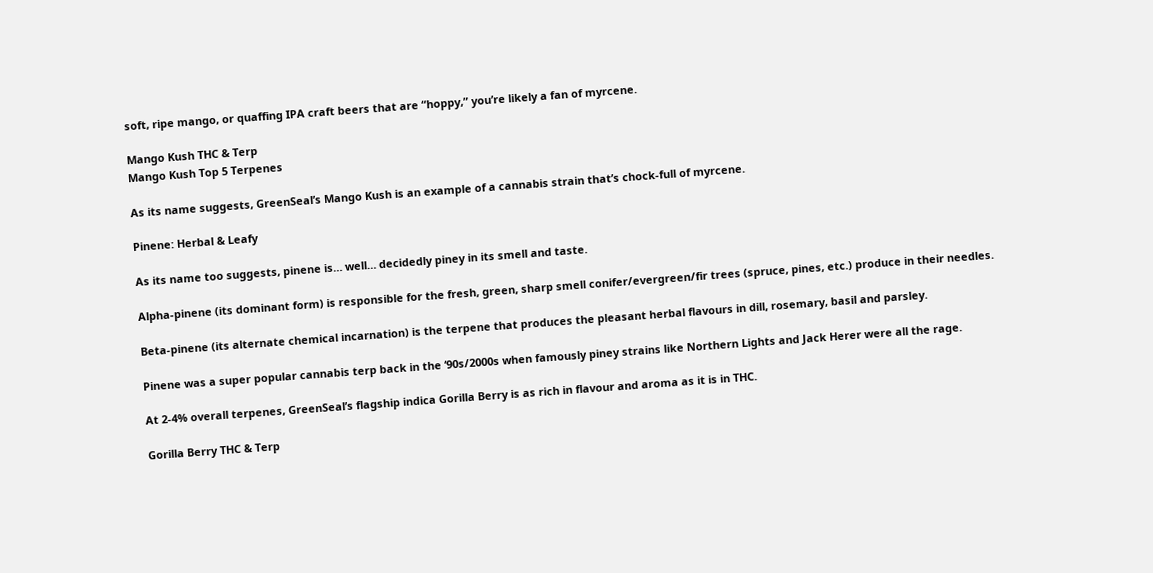soft, ripe mango, or quaffing IPA craft beers that are “hoppy,” you’re likely a fan of myrcene.

Mango Kush THC & Terp
Mango Kush Top 5 Terpenes

As its name suggests, GreenSeal’s Mango Kush is an example of a cannabis strain that’s chock-full of myrcene.

Pinene: Herbal & Leafy

As its name too suggests, pinene is… well… decidedly piney in its smell and taste.

Alpha-pinene (its dominant form) is responsible for the fresh, green, sharp smell conifer/evergreen/fir trees (spruce, pines, etc.) produce in their needles.

Beta-pinene (its alternate chemical incarnation) is the terpene that produces the pleasant herbal flavours in dill, rosemary, basil and parsley.

Pinene was a super popular cannabis terp back in the ‘90s/2000s when famously piney strains like Northern Lights and Jack Herer were all the rage.

At 2-4% overall terpenes, GreenSeal’s flagship indica Gorilla Berry is as rich in flavour and aroma as it is in THC.

Gorilla Berry THC & Terp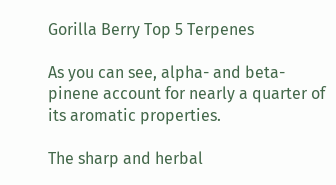Gorilla Berry Top 5 Terpenes

As you can see, alpha- and beta-pinene account for nearly a quarter of its aromatic properties.

The sharp and herbal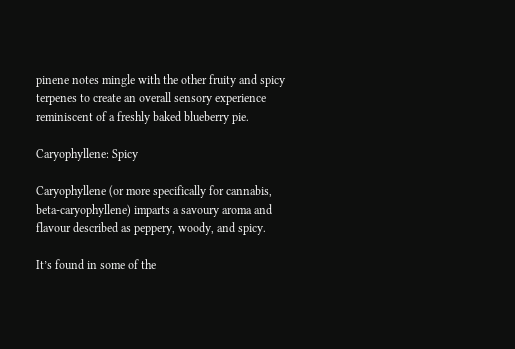pinene notes mingle with the other fruity and spicy terpenes to create an overall sensory experience reminiscent of a freshly baked blueberry pie.

Caryophyllene: Spicy

Caryophyllene (or more specifically for cannabis, beta-caryophyllene) imparts a savoury aroma and flavour described as peppery, woody, and spicy.

It’s found in some of the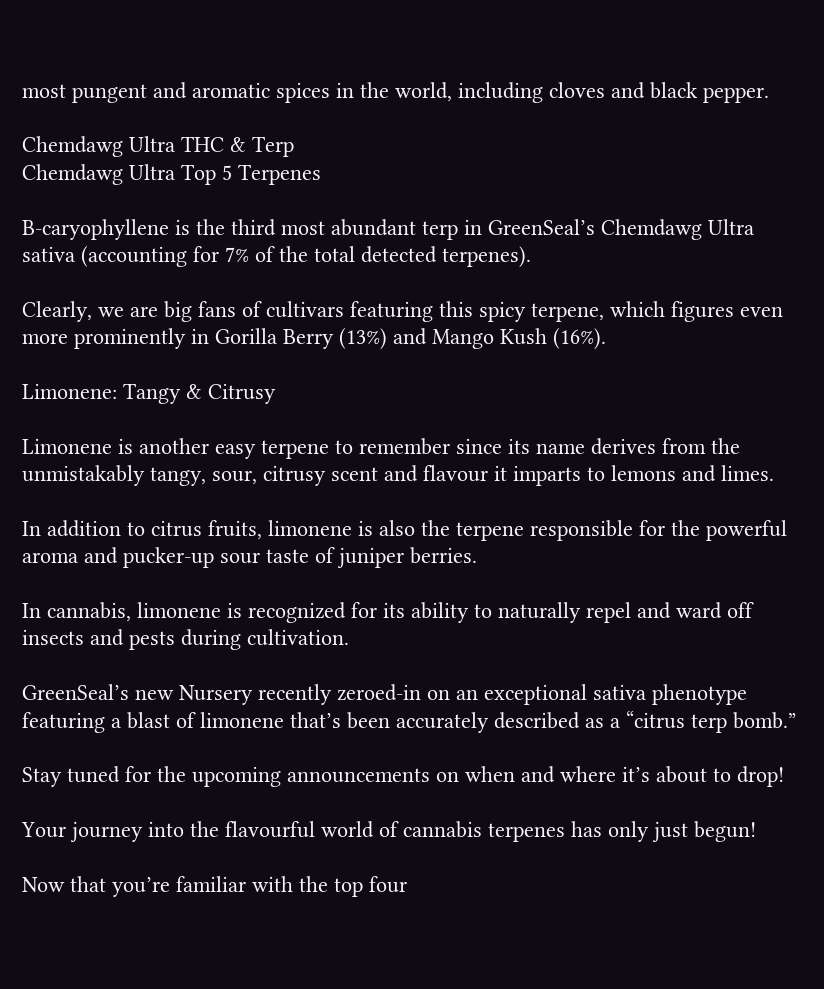most pungent and aromatic spices in the world, including cloves and black pepper.

Chemdawg Ultra THC & Terp
Chemdawg Ultra Top 5 Terpenes

B-caryophyllene is the third most abundant terp in GreenSeal’s Chemdawg Ultra sativa (accounting for 7% of the total detected terpenes).

Clearly, we are big fans of cultivars featuring this spicy terpene, which figures even more prominently in Gorilla Berry (13%) and Mango Kush (16%).

Limonene: Tangy & Citrusy

Limonene is another easy terpene to remember since its name derives from the unmistakably tangy, sour, citrusy scent and flavour it imparts to lemons and limes.

In addition to citrus fruits, limonene is also the terpene responsible for the powerful aroma and pucker-up sour taste of juniper berries.

In cannabis, limonene is recognized for its ability to naturally repel and ward off insects and pests during cultivation.

GreenSeal’s new Nursery recently zeroed-in on an exceptional sativa phenotype featuring a blast of limonene that’s been accurately described as a “citrus terp bomb.”

Stay tuned for the upcoming announcements on when and where it’s about to drop!

Your journey into the flavourful world of cannabis terpenes has only just begun!

Now that you’re familiar with the top four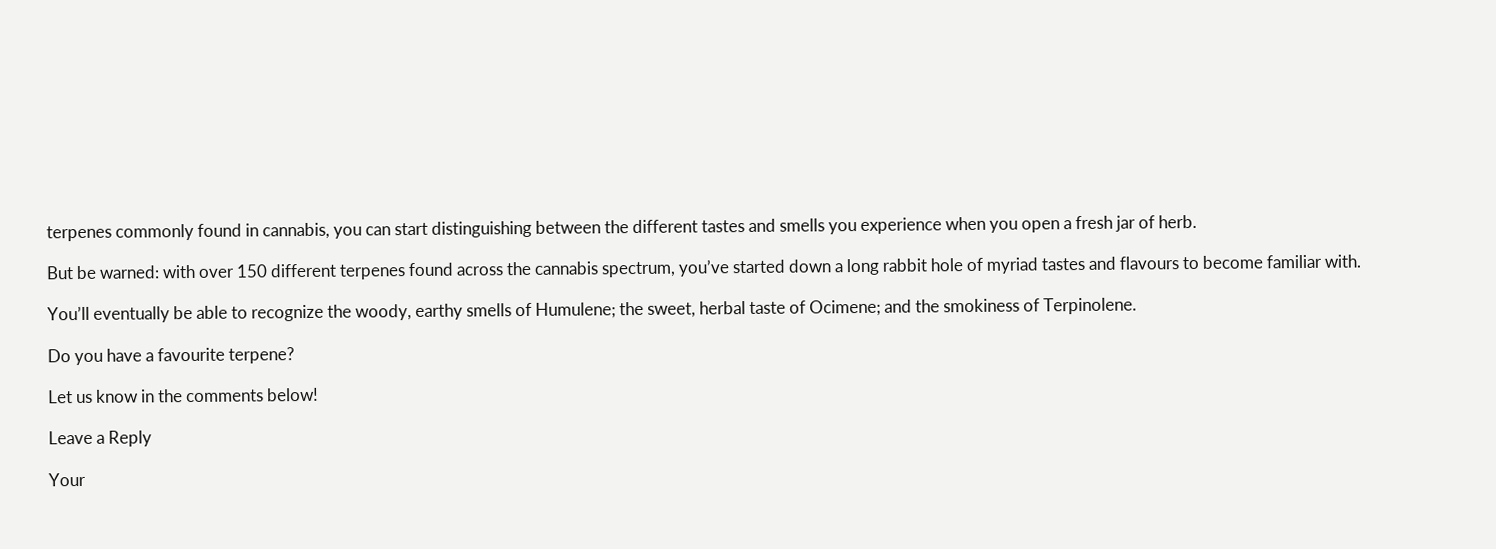terpenes commonly found in cannabis, you can start distinguishing between the different tastes and smells you experience when you open a fresh jar of herb.

But be warned: with over 150 different terpenes found across the cannabis spectrum, you’ve started down a long rabbit hole of myriad tastes and flavours to become familiar with.

You’ll eventually be able to recognize the woody, earthy smells of Humulene; the sweet, herbal taste of Ocimene; and the smokiness of Terpinolene.

Do you have a favourite terpene?

Let us know in the comments below!

Leave a Reply

Your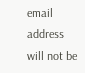email address will not be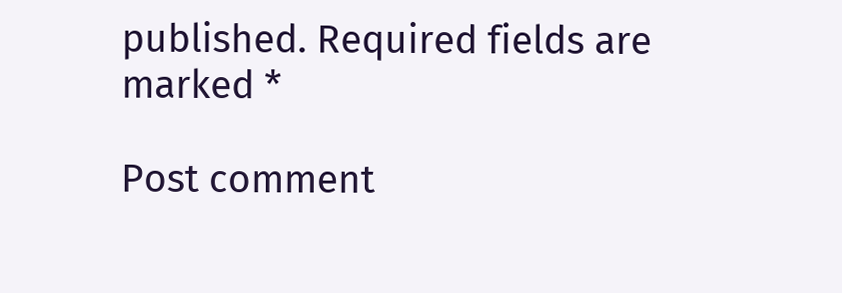published. Required fields are marked *

Post comment